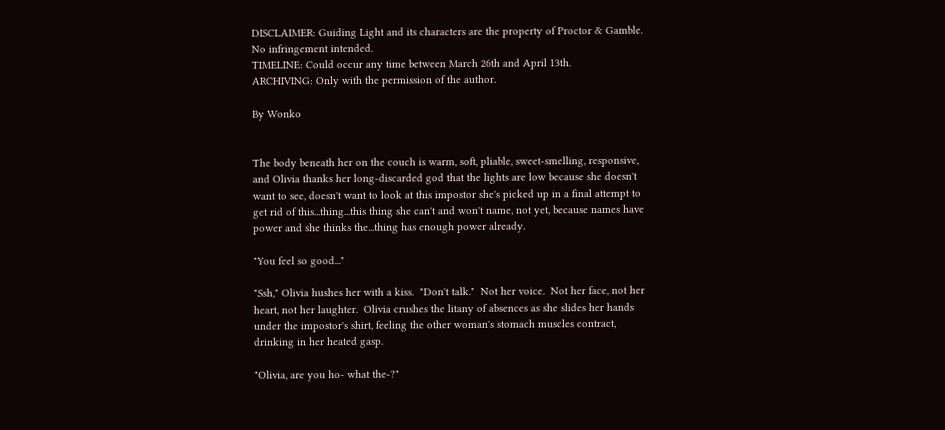DISCLAIMER: Guiding Light and its characters are the property of Proctor & Gamble. No infringement intended.
TIMELINE: Could occur any time between March 26th and April 13th.
ARCHIVING: Only with the permission of the author.

By Wonko


The body beneath her on the couch is warm, soft, pliable, sweet-smelling, responsive, and Olivia thanks her long-discarded god that the lights are low because she doesn't want to see, doesn't want to look at this impostor she's picked up in a final attempt to get rid of this...thing...this thing she can't and won't name, not yet, because names have power and she thinks the...thing has enough power already.

"You feel so good..."

"Ssh," Olivia hushes her with a kiss.  "Don't talk."  Not her voice.  Not her face, not her heart, not her laughter.  Olivia crushes the litany of absences as she slides her hands under the impostor's shirt, feeling the other woman's stomach muscles contract, drinking in her heated gasp.

"Olivia, are you ho- what the-?"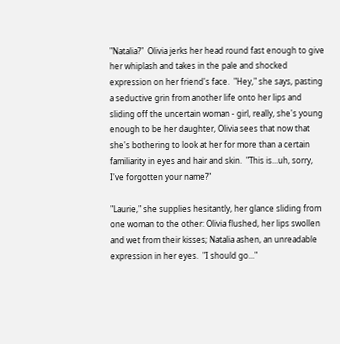"Natalia?"  Olivia jerks her head round fast enough to give her whiplash and takes in the pale and shocked expression on her friend's face.  "Hey," she says, pasting a seductive grin from another life onto her lips and sliding off the uncertain woman - girl, really, she's young enough to be her daughter, Olivia sees that now that she's bothering to look at her for more than a certain familiarity in eyes and hair and skin.  "This is...uh, sorry, I've forgotten your name?"

"Laurie," she supplies hesitantly, her glance sliding from one woman to the other: Olivia flushed, her lips swollen and wet from their kisses; Natalia ashen, an unreadable expression in her eyes.  "I should go..."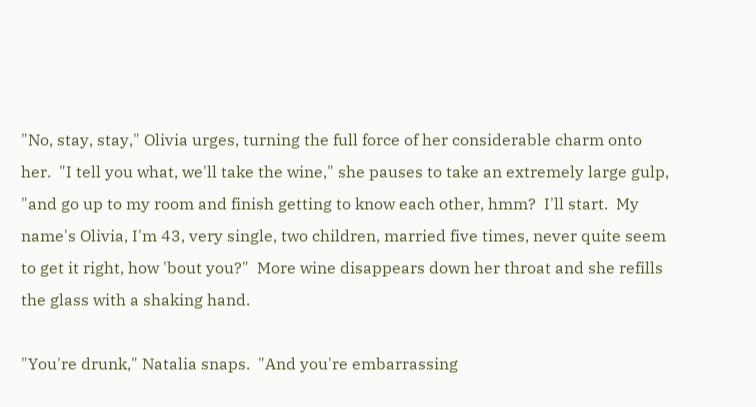"No, stay, stay," Olivia urges, turning the full force of her considerable charm onto her.  "I tell you what, we'll take the wine," she pauses to take an extremely large gulp, "and go up to my room and finish getting to know each other, hmm?  I'll start.  My name's Olivia, I'm 43, very single, two children, married five times, never quite seem to get it right, how 'bout you?"  More wine disappears down her throat and she refills the glass with a shaking hand.

"You're drunk," Natalia snaps.  "And you're embarrassing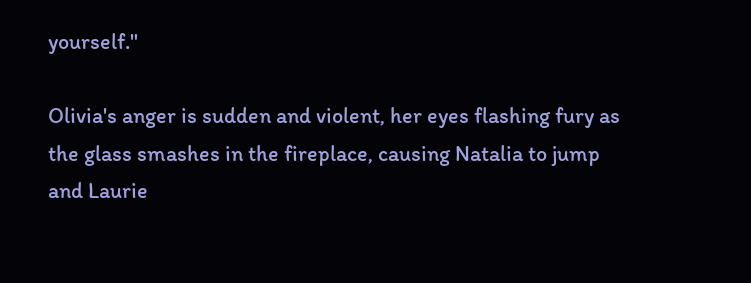yourself."

Olivia's anger is sudden and violent, her eyes flashing fury as the glass smashes in the fireplace, causing Natalia to jump and Laurie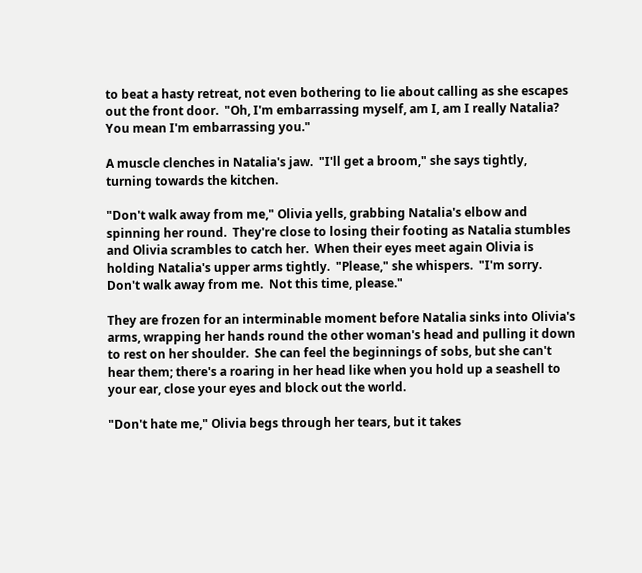to beat a hasty retreat, not even bothering to lie about calling as she escapes out the front door.  "Oh, I'm embarrassing myself, am I, am I really Natalia?  You mean I'm embarrassing you."

A muscle clenches in Natalia's jaw.  "I'll get a broom," she says tightly, turning towards the kitchen.

"Don't walk away from me," Olivia yells, grabbing Natalia's elbow and spinning her round.  They're close to losing their footing as Natalia stumbles and Olivia scrambles to catch her.  When their eyes meet again Olivia is holding Natalia's upper arms tightly.  "Please," she whispers.  "I'm sorry.  Don't walk away from me.  Not this time, please."

They are frozen for an interminable moment before Natalia sinks into Olivia's arms, wrapping her hands round the other woman's head and pulling it down to rest on her shoulder.  She can feel the beginnings of sobs, but she can't hear them; there's a roaring in her head like when you hold up a seashell to your ear, close your eyes and block out the world.

"Don't hate me," Olivia begs through her tears, but it takes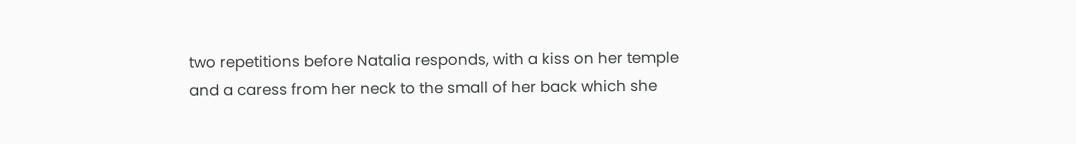two repetitions before Natalia responds, with a kiss on her temple and a caress from her neck to the small of her back which she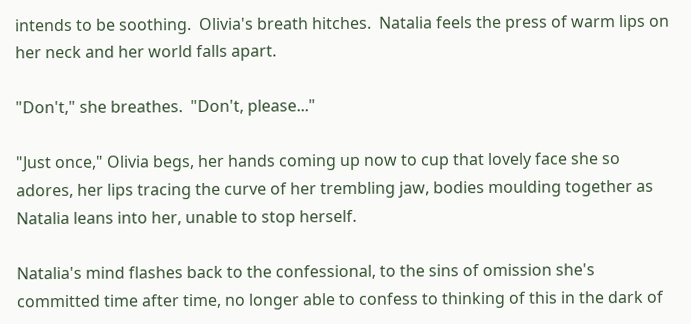intends to be soothing.  Olivia's breath hitches.  Natalia feels the press of warm lips on her neck and her world falls apart.

"Don't," she breathes.  "Don't, please..."

"Just once," Olivia begs, her hands coming up now to cup that lovely face she so adores, her lips tracing the curve of her trembling jaw, bodies moulding together as Natalia leans into her, unable to stop herself.

Natalia's mind flashes back to the confessional, to the sins of omission she's committed time after time, no longer able to confess to thinking of this in the dark of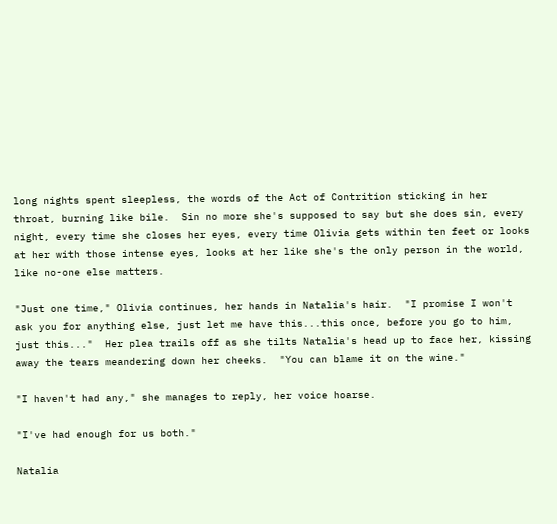long nights spent sleepless, the words of the Act of Contrition sticking in her throat, burning like bile.  Sin no more she's supposed to say but she does sin, every night, every time she closes her eyes, every time Olivia gets within ten feet or looks at her with those intense eyes, looks at her like she's the only person in the world, like no-one else matters.

"Just one time," Olivia continues, her hands in Natalia's hair.  "I promise I won't ask you for anything else, just let me have this...this once, before you go to him, just this..."  Her plea trails off as she tilts Natalia's head up to face her, kissing away the tears meandering down her cheeks.  "You can blame it on the wine."

"I haven't had any," she manages to reply, her voice hoarse.

"I've had enough for us both."

Natalia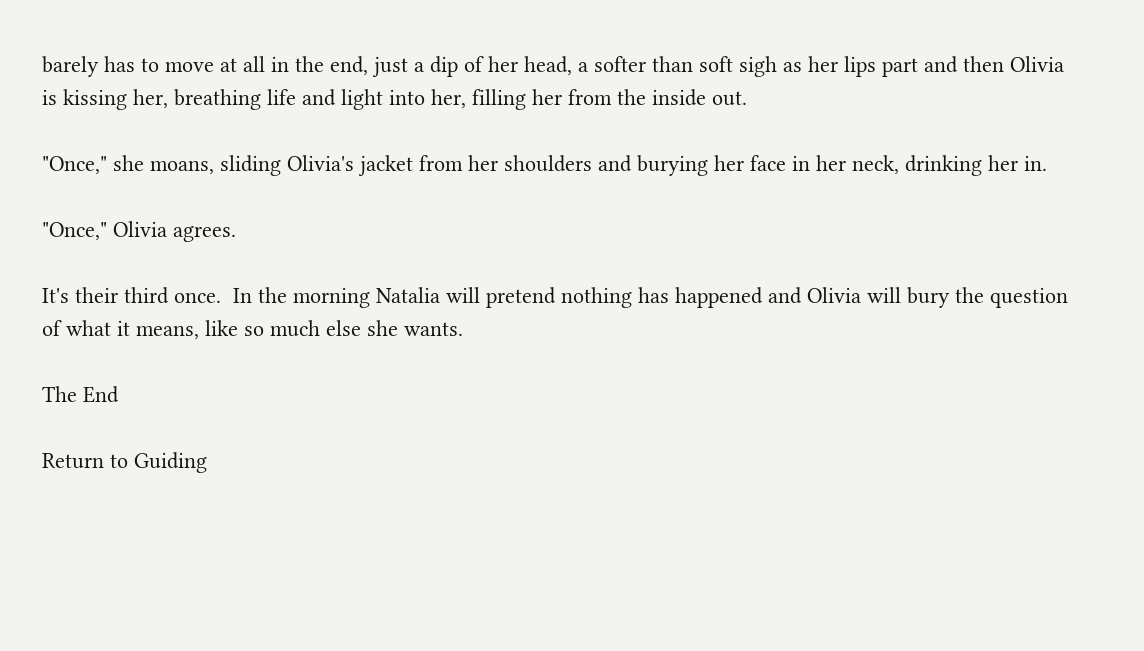barely has to move at all in the end, just a dip of her head, a softer than soft sigh as her lips part and then Olivia is kissing her, breathing life and light into her, filling her from the inside out.

"Once," she moans, sliding Olivia's jacket from her shoulders and burying her face in her neck, drinking her in.

"Once," Olivia agrees.

It's their third once.  In the morning Natalia will pretend nothing has happened and Olivia will bury the question of what it means, like so much else she wants.

The End

Return to Guiding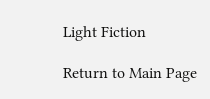Light Fiction

Return to Main Page